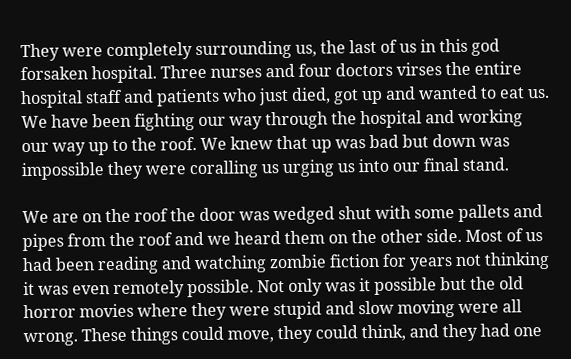They were completely surrounding us, the last of us in this god forsaken hospital. Three nurses and four doctors virses the entire hospital staff and patients who just died, got up and wanted to eat us. We have been fighting our way through the hospital and working our way up to the roof. We knew that up was bad but down was impossible they were coralling us urging us into our final stand.

We are on the roof the door was wedged shut with some pallets and pipes from the roof and we heard them on the other side. Most of us had been reading and watching zombie fiction for years not thinking it was even remotely possible. Not only was it possible but the old horror movies where they were stupid and slow moving were all wrong. These things could move, they could think, and they had one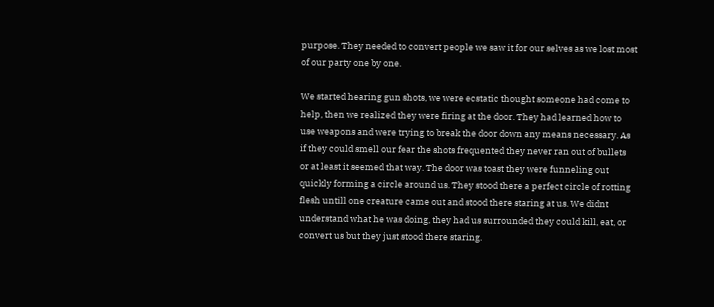purpose. They needed to convert people we saw it for our selves as we lost most of our party one by one.

We started hearing gun shots, we were ecstatic thought someone had come to help, then we realized they were firing at the door. They had learned how to use weapons and were trying to break the door down any means necessary. As if they could smell our fear the shots frequented they never ran out of bullets or at least it seemed that way. The door was toast they were funneling out quickly forming a circle around us. They stood there a perfect circle of rotting flesh untill one creature came out and stood there staring at us. We didnt understand what he was doing, they had us surrounded they could kill, eat, or convert us but they just stood there staring.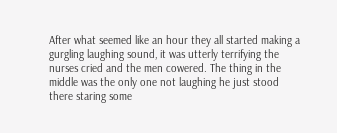After what seemed like an hour they all started making a gurgling laughing sound, it was utterly terrifying the nurses cried and the men cowered. The thing in the middle was the only one not laughing he just stood there staring some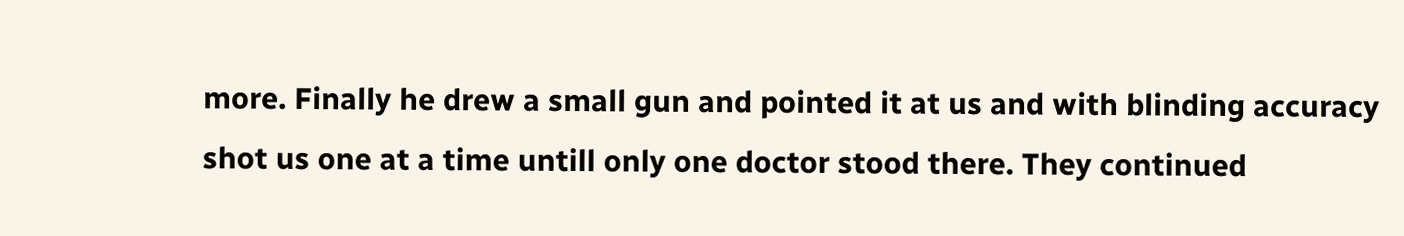more. Finally he drew a small gun and pointed it at us and with blinding accuracy shot us one at a time untill only one doctor stood there. They continued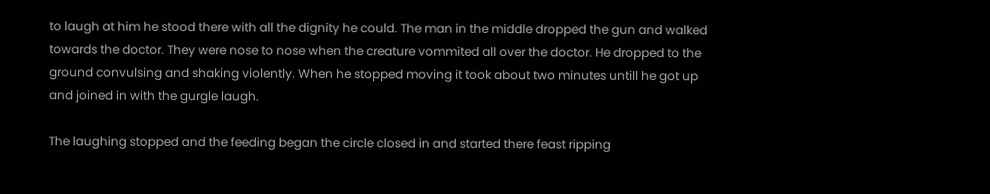to laugh at him he stood there with all the dignity he could. The man in the middle dropped the gun and walked towards the doctor. They were nose to nose when the creature vommited all over the doctor. He dropped to the ground convulsing and shaking violently. When he stopped moving it took about two minutes untill he got up and joined in with the gurgle laugh.

The laughing stopped and the feeding began the circle closed in and started there feast ripping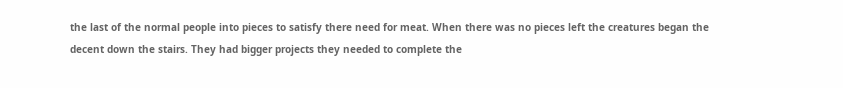the last of the normal people into pieces to satisfy there need for meat. When there was no pieces left the creatures began the decent down the stairs. They had bigger projects they needed to complete the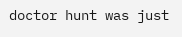doctor hunt was just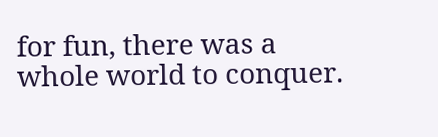for fun, there was a whole world to conquer.